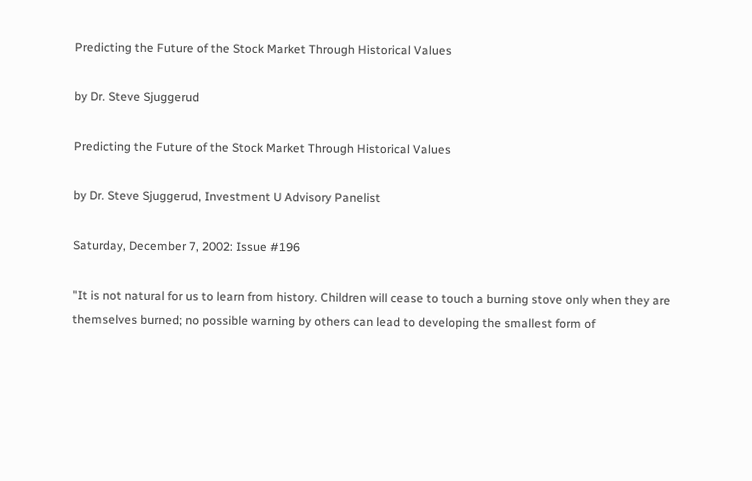Predicting the Future of the Stock Market Through Historical Values

by Dr. Steve Sjuggerud

Predicting the Future of the Stock Market Through Historical Values

by Dr. Steve Sjuggerud, Investment U Advisory Panelist

Saturday, December 7, 2002: Issue #196

"It is not natural for us to learn from history. Children will cease to touch a burning stove only when they are themselves burned; no possible warning by others can lead to developing the smallest form of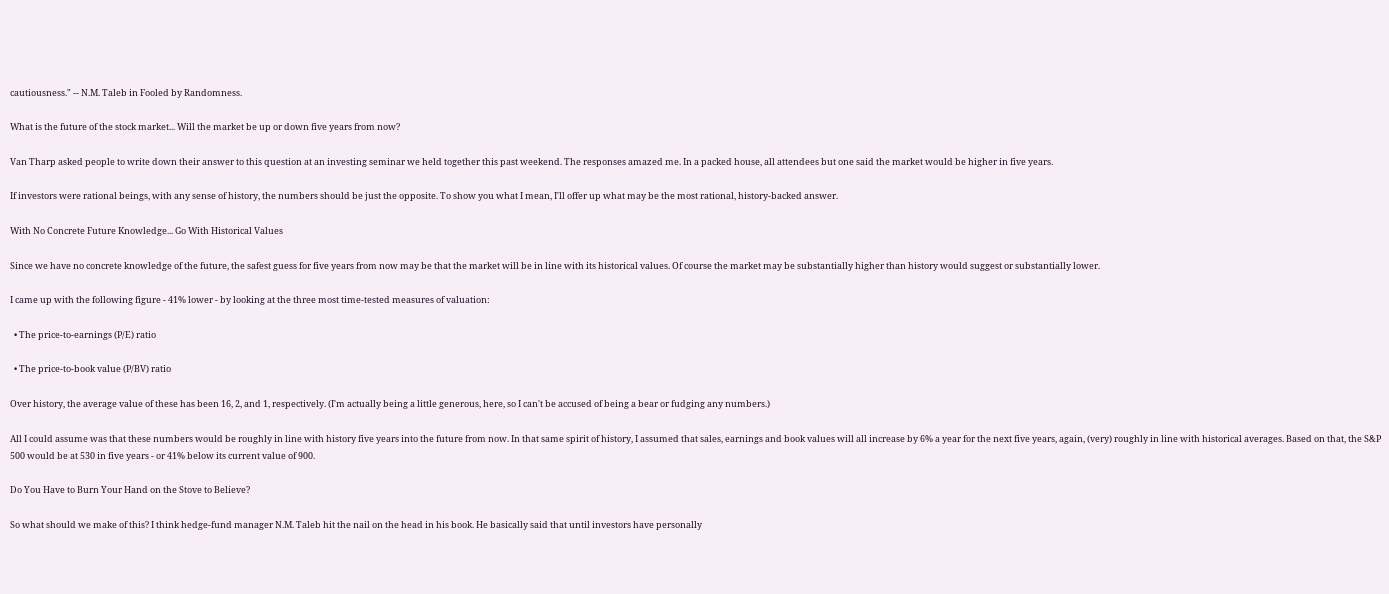cautiousness." -- N.M. Taleb in Fooled by Randomness.

What is the future of the stock market... Will the market be up or down five years from now?

Van Tharp asked people to write down their answer to this question at an investing seminar we held together this past weekend. The responses amazed me. In a packed house, all attendees but one said the market would be higher in five years.

If investors were rational beings, with any sense of history, the numbers should be just the opposite. To show you what I mean, I'll offer up what may be the most rational, history-backed answer.

With No Concrete Future Knowledge... Go With Historical Values

Since we have no concrete knowledge of the future, the safest guess for five years from now may be that the market will be in line with its historical values. Of course the market may be substantially higher than history would suggest or substantially lower.

I came up with the following figure - 41% lower - by looking at the three most time-tested measures of valuation:

  • The price-to-earnings (P/E) ratio

  • The price-to-book value (P/BV) ratio

Over history, the average value of these has been 16, 2, and 1, respectively. (I'm actually being a little generous, here, so I can't be accused of being a bear or fudging any numbers.)

All I could assume was that these numbers would be roughly in line with history five years into the future from now. In that same spirit of history, I assumed that sales, earnings and book values will all increase by 6% a year for the next five years, again, (very) roughly in line with historical averages. Based on that, the S&P 500 would be at 530 in five years - or 41% below its current value of 900.

Do You Have to Burn Your Hand on the Stove to Believe?

So what should we make of this? I think hedge-fund manager N.M. Taleb hit the nail on the head in his book. He basically said that until investors have personally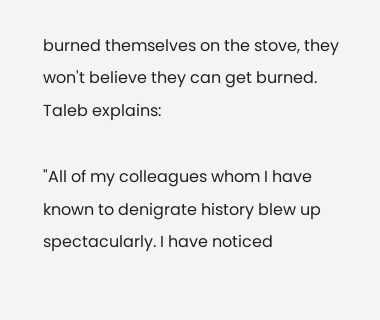burned themselves on the stove, they won't believe they can get burned. Taleb explains:

"All of my colleagues whom I have known to denigrate history blew up spectacularly. I have noticed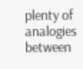plenty of analogies between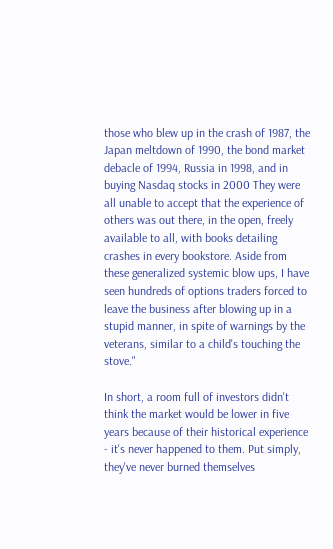those who blew up in the crash of 1987, the Japan meltdown of 1990, the bond market debacle of 1994, Russia in 1998, and in buying Nasdaq stocks in 2000 They were all unable to accept that the experience of others was out there, in the open, freely available to all, with books detailing crashes in every bookstore. Aside from these generalized systemic blow ups, I have seen hundreds of options traders forced to leave the business after blowing up in a stupid manner, in spite of warnings by the veterans, similar to a child's touching the stove."

In short, a room full of investors didn't think the market would be lower in five years because of their historical experience - it's never happened to them. Put simply, they've never burned themselves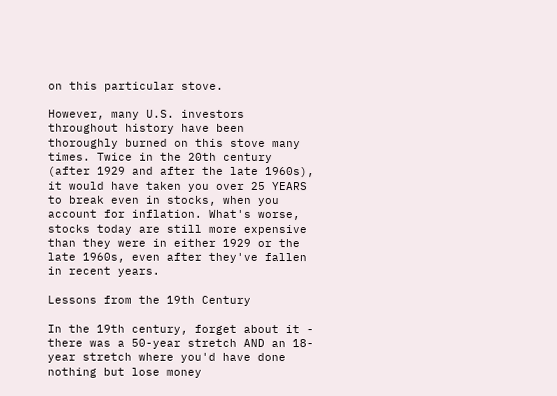on this particular stove.

However, many U.S. investors throughout history have been thoroughly burned on this stove many times. Twice in the 20th century (after 1929 and after the late 1960s), it would have taken you over 25 YEARS to break even in stocks, when you account for inflation. What's worse, stocks today are still more expensive than they were in either 1929 or the late 1960s, even after they've fallen in recent years.

Lessons from the 19th Century

In the 19th century, forget about it - there was a 50-year stretch AND an 18-year stretch where you'd have done nothing but lose money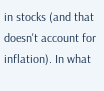in stocks (and that doesn't account for inflation). In what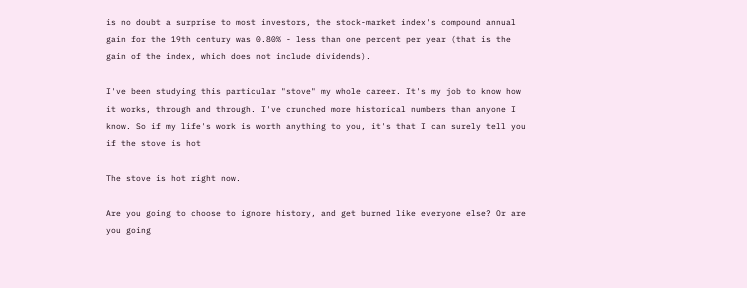is no doubt a surprise to most investors, the stock-market index's compound annual gain for the 19th century was 0.80% - less than one percent per year (that is the gain of the index, which does not include dividends).

I've been studying this particular "stove" my whole career. It's my job to know how it works, through and through. I've crunched more historical numbers than anyone I know. So if my life's work is worth anything to you, it's that I can surely tell you if the stove is hot

The stove is hot right now.

Are you going to choose to ignore history, and get burned like everyone else? Or are you going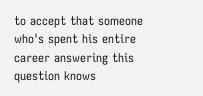to accept that someone who's spent his entire career answering this question knows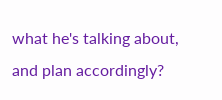what he's talking about, and plan accordingly?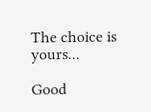The choice is yours...

Good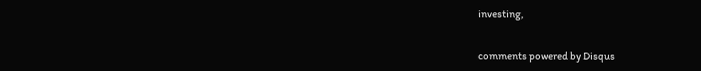investing,


comments powered by Disqus